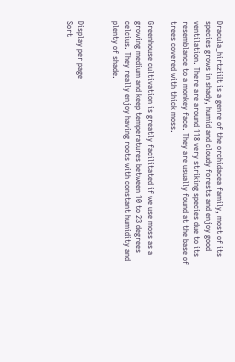Dracula_hirtziiIt is a genre of the orchidacea family, most of its species grows in shady, humid and cloudy forests and enjoy good ventilation. There are around 118 very striking species due to its resemblance to a monkey face. They are usually found at the base of trees covered with thick moss.

Greenhouse cultivation is greatly facilitated if we use moss as a growing medium and keep temperatures between 10 to 23 degrees celcius. They really enjoy having roots with constant humidity and plenty of shade.


Display per page
Sort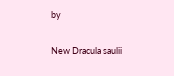by

New Dracula saulii